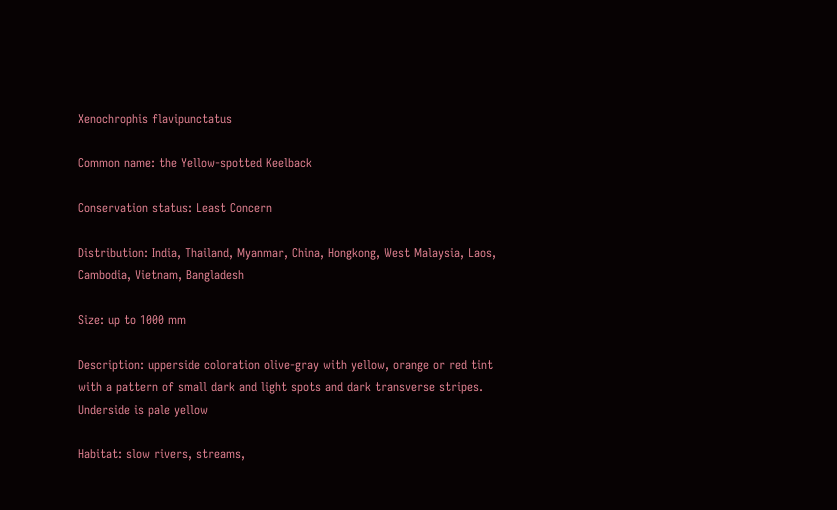Xenochrophis flavipunctatus

Common name: the Yellow-spotted Keelback

Conservation status: Least Concern

Distribution: India, Thailand, Myanmar, China, Hongkong, West Malaysia, Laos, Cambodia, Vietnam, Bangladesh

Size: up to 1000 mm

Description: upperside coloration olive-gray with yellow, orange or red tint with a pattern of small dark and light spots and dark transverse stripes. Underside is pale yellow

Habitat: slow rivers, streams,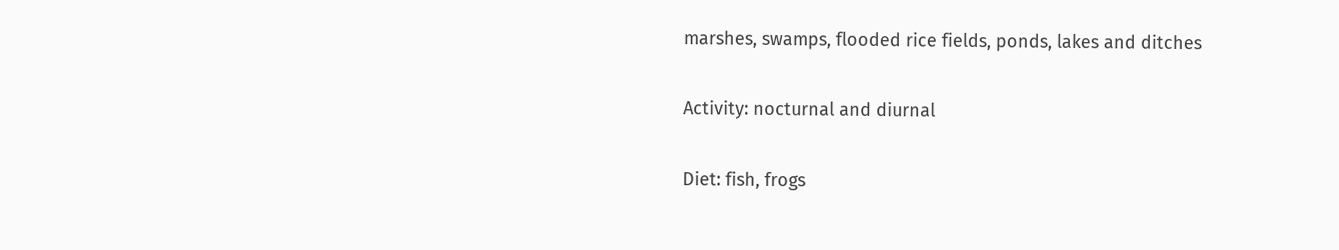marshes, swamps, flooded rice fields, ponds, lakes and ditches

Activity: nocturnal and diurnal

Diet: fish, frogs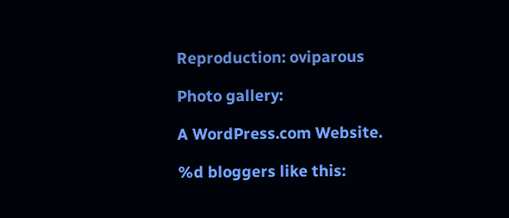Reproduction: oviparous

Photo gallery:

A WordPress.com Website.

%d bloggers like this: